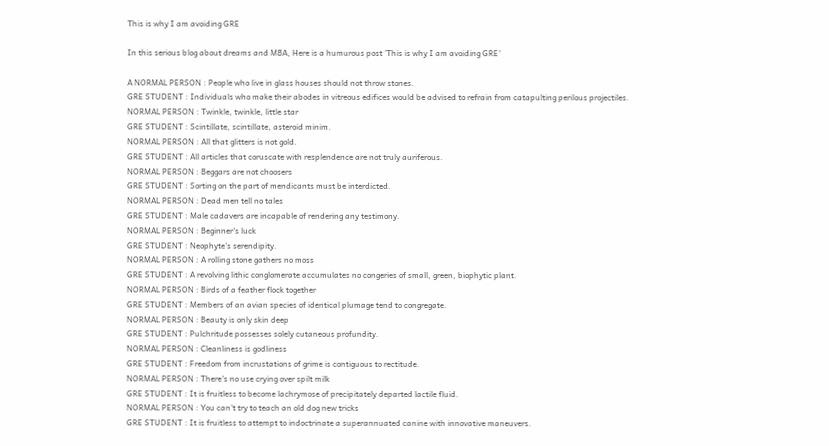This is why I am avoiding GRE

In this serious blog about dreams and MBA, Here is a humurous post 'This is why I am avoiding GRE'

A NORMAL PERSON : People who live in glass houses should not throw stones.
GRE STUDENT : Individuals who make their abodes in vitreous edifices would be advised to refrain from catapulting perilous projectiles.
NORMAL PERSON : Twinkle, twinkle, little star
GRE STUDENT : Scintillate, scintillate, asteroid minim.
NORMAL PERSON : All that glitters is not gold.
GRE STUDENT : All articles that coruscate with resplendence are not truly auriferous.
NORMAL PERSON : Beggars are not choosers
GRE STUDENT : Sorting on the part of mendicants must be interdicted.
NORMAL PERSON : Dead men tell no tales
GRE STUDENT : Male cadavers are incapable of rendering any testimony.
NORMAL PERSON : Beginner's luck
GRE STUDENT : Neophyte's serendipity.
NORMAL PERSON : A rolling stone gathers no moss
GRE STUDENT : A revolving lithic conglomerate accumulates no congeries of small, green, biophytic plant.
NORMAL PERSON : Birds of a feather flock together
GRE STUDENT : Members of an avian species of identical plumage tend to congregate.
NORMAL PERSON : Beauty is only skin deep
GRE STUDENT : Pulchritude possesses solely cutaneous profundity.
NORMAL PERSON : Cleanliness is godliness
GRE STUDENT : Freedom from incrustations of grime is contiguous to rectitude.
NORMAL PERSON : There's no use crying over spilt milk
GRE STUDENT : It is fruitless to become lachrymose of precipitately departed lactile fluid.
NORMAL PERSON : You can't try to teach an old dog new tricks
GRE STUDENT : It is fruitless to attempt to indoctrinate a superannuated canine with innovative maneuvers.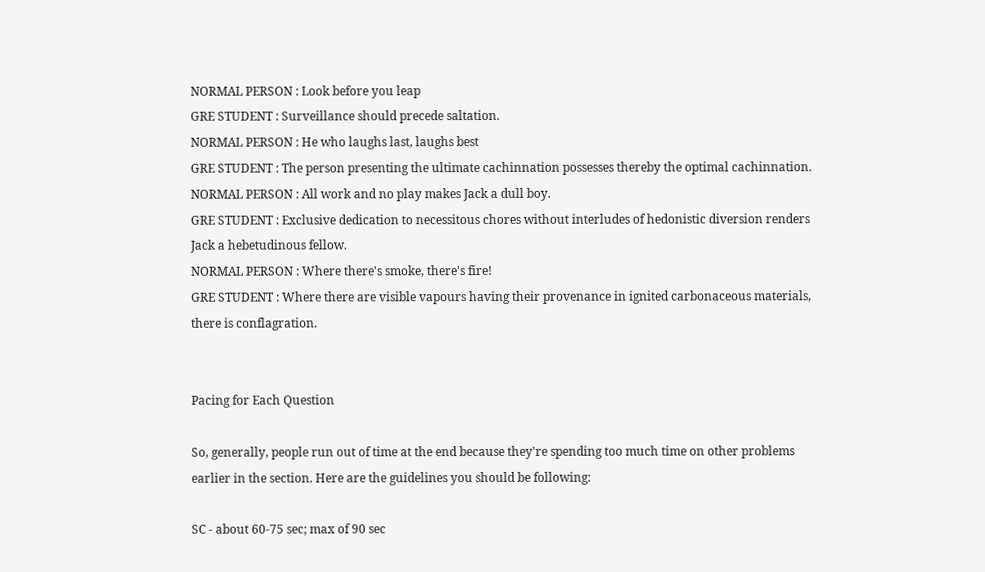NORMAL PERSON : Look before you leap
GRE STUDENT : Surveillance should precede saltation.
NORMAL PERSON : He who laughs last, laughs best
GRE STUDENT : The person presenting the ultimate cachinnation possesses thereby the optimal cachinnation.
NORMAL PERSON : All work and no play makes Jack a dull boy.
GRE STUDENT : Exclusive dedication to necessitous chores without interludes of hedonistic diversion renders Jack a hebetudinous fellow.
NORMAL PERSON : Where there's smoke, there's fire!
GRE STUDENT : Where there are visible vapours having their provenance in ignited carbonaceous materials, there is conflagration.


Pacing for Each Question

So, generally, people run out of time at the end because they're spending too much time on other problems earlier in the section. Here are the guidelines you should be following:

SC - about 60-75 sec; max of 90 sec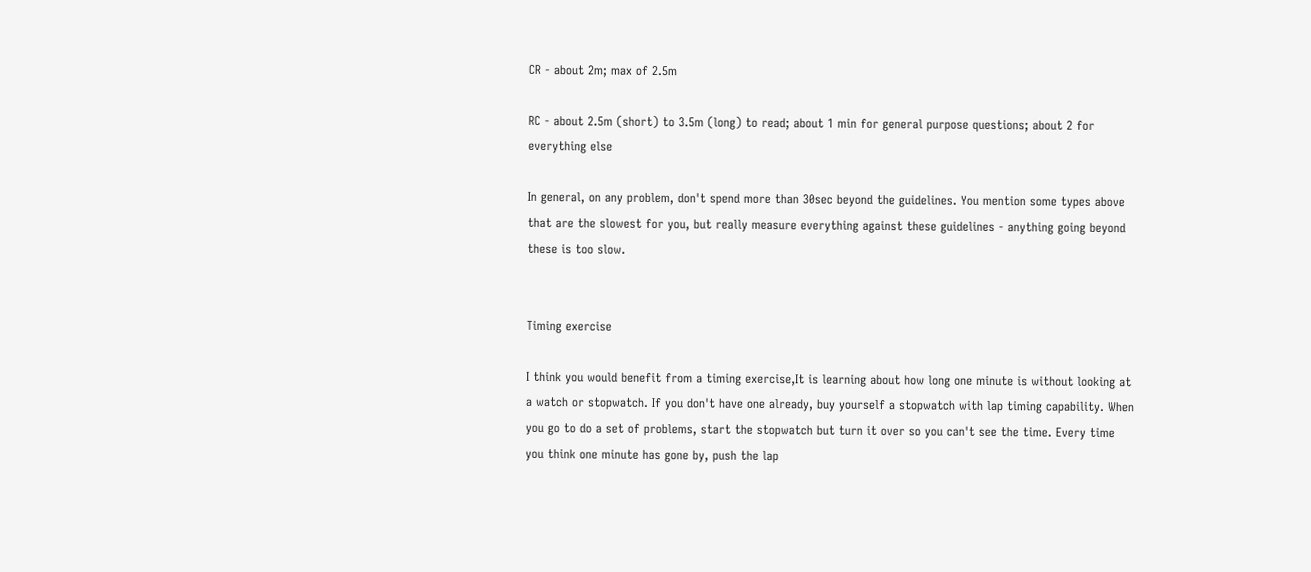CR - about 2m; max of 2.5m

RC - about 2.5m (short) to 3.5m (long) to read; about 1 min for general purpose questions; about 2 for everything else

In general, on any problem, don't spend more than 30sec beyond the guidelines. You mention some types above that are the slowest for you, but really measure everything against these guidelines - anything going beyond these is too slow.


Timing exercise

I think you would benefit from a timing exercise,It is learning about how long one minute is without looking at a watch or stopwatch. If you don't have one already, buy yourself a stopwatch with lap timing capability. When you go to do a set of problems, start the stopwatch but turn it over so you can't see the time. Every time you think one minute has gone by, push the lap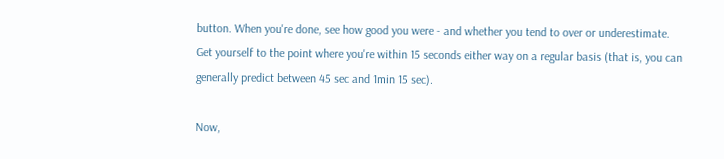button. When you're done, see how good you were - and whether you tend to over or underestimate. Get yourself to the point where you're within 15 seconds either way on a regular basis (that is, you can generally predict between 45 sec and 1min 15 sec).

Now,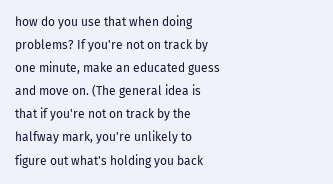how do you use that when doing problems? If you're not on track by one minute, make an educated guess and move on. (The general idea is that if you're not on track by the halfway mark, you're unlikely to figure out what's holding you back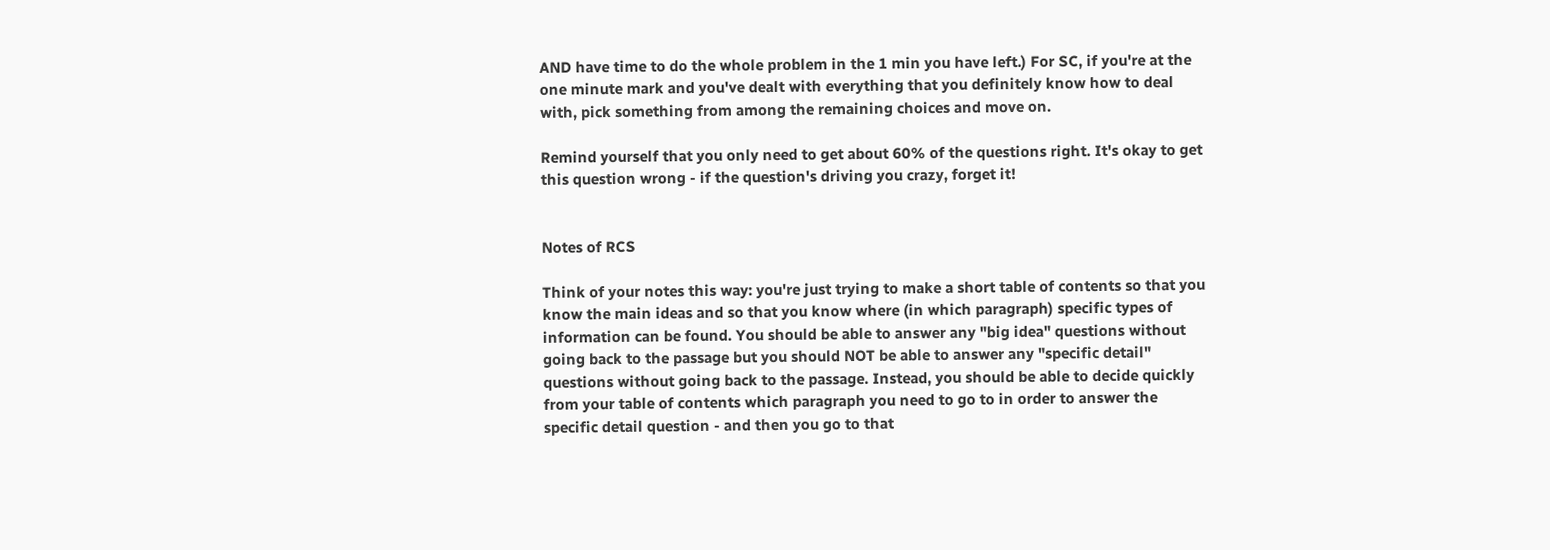AND have time to do the whole problem in the 1 min you have left.) For SC, if you're at the one minute mark and you've dealt with everything that you definitely know how to deal with, pick something from among the remaining choices and move on.

Remind yourself that you only need to get about 60% of the questions right. It's okay to get this question wrong - if the question's driving you crazy, forget it!


Notes of RCS

Think of your notes this way: you're just trying to make a short table of contents so that you know the main ideas and so that you know where (in which paragraph) specific types of information can be found. You should be able to answer any "big idea" questions without going back to the passage but you should NOT be able to answer any "specific detail" questions without going back to the passage. Instead, you should be able to decide quickly from your table of contents which paragraph you need to go to in order to answer the specific detail question - and then you go to that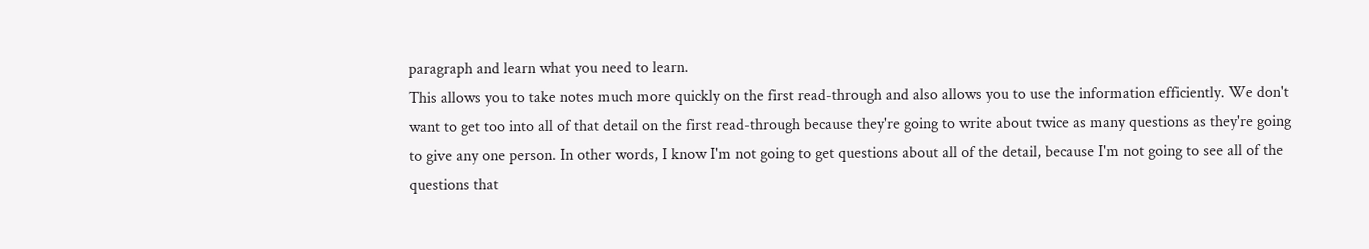paragraph and learn what you need to learn.
This allows you to take notes much more quickly on the first read-through and also allows you to use the information efficiently. We don't want to get too into all of that detail on the first read-through because they're going to write about twice as many questions as they're going to give any one person. In other words, I know I'm not going to get questions about all of the detail, because I'm not going to see all of the questions that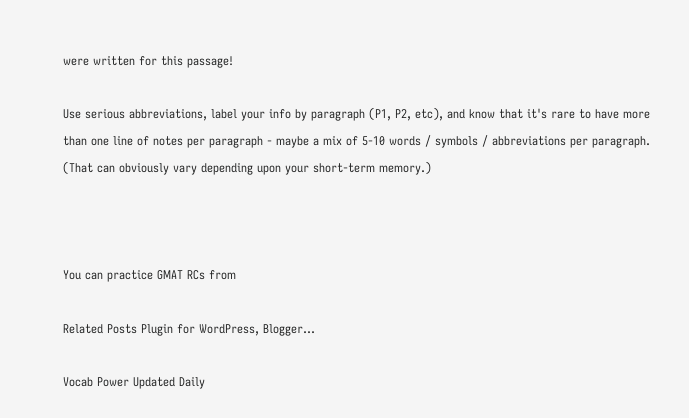were written for this passage!

Use serious abbreviations, label your info by paragraph (P1, P2, etc), and know that it's rare to have more than one line of notes per paragraph - maybe a mix of 5-10 words / symbols / abbreviations per paragraph. (That can obviously vary depending upon your short-term memory.)



You can practice GMAT RCs from

Related Posts Plugin for WordPress, Blogger...

Vocab Power Updated Daily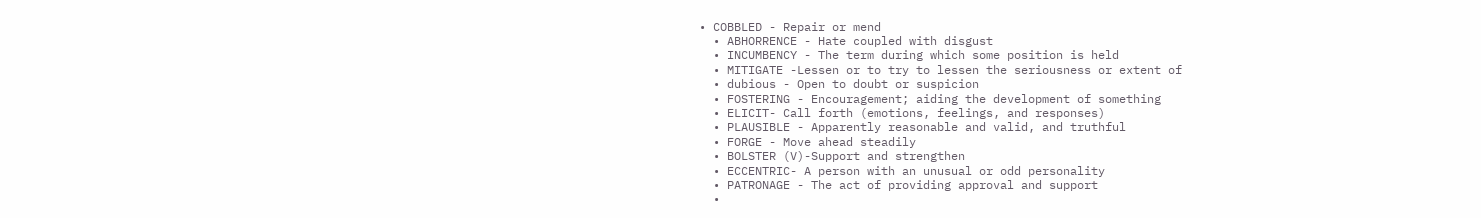• COBBLED - Repair or mend
  • ABHORRENCE - Hate coupled with disgust
  • INCUMBENCY - The term during which some position is held
  • MITIGATE -Lessen or to try to lessen the seriousness or extent of
  • dubious - Open to doubt or suspicion
  • FOSTERING - Encouragement; aiding the development of something
  • ELICIT- Call forth (emotions, feelings, and responses)
  • PLAUSIBLE - Apparently reasonable and valid, and truthful
  • FORGE - Move ahead steadily
  • BOLSTER (V)-Support and strengthen
  • ECCENTRIC- A person with an unusual or odd personality
  • PATRONAGE - The act of providing approval and support
  •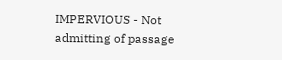IMPERVIOUS - Not admitting of passage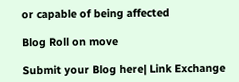or capable of being affected

Blog Roll on move

Submit your Blog here| Link Exchange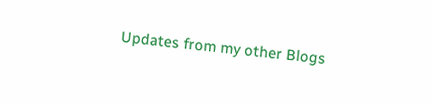Updates from my other Blogs